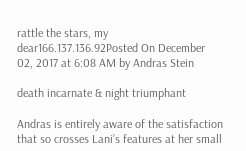rattle the stars, my dear166.137.136.92Posted On December 02, 2017 at 6:08 AM by Andras Stein

death incarnate & night triumphant

Andras is entirely aware of the satisfaction that so crosses Lani’s features at her small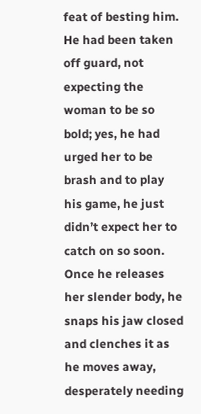feat of besting him. He had been taken off guard, not expecting the woman to be so bold; yes, he had urged her to be brash and to play his game, he just didn’t expect her to catch on so soon. Once he releases her slender body, he snaps his jaw closed and clenches it as he moves away, desperately needing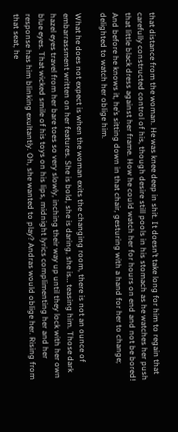that distance from the woman. He was knee deep in shit. It doesn’t take long for him to regain that carefully constructed control of his, though desire still pools in his stomach as he watches her push that little black dress against her frame. How he could watch her for hours on end and not be bored! And before he knows it, he’s sitting down in that chair, gesturing with a hand for her to change; delighted to watch her oblige him.

What he does not expect is when the woman exits the changing room, there is not an ounce of embarrassment written on her features. She is bold, she is daring, she is… teasing him. Those dark hazel eyes travel from her bare toes so very slowly, inching their way up until they lock with her own blue eyes. That wicked smile of his toys on his lips, midnight lyrics complimenting her and her response has him blinking exultantly. Oh, she wanted to play? Andras would oblige her. Rising from that seat, he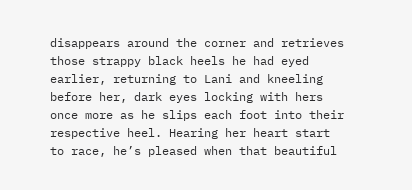disappears around the corner and retrieves those strappy black heels he had eyed earlier, returning to Lani and kneeling before her, dark eyes locking with hers once more as he slips each foot into their respective heel. Hearing her heart start to race, he’s pleased when that beautiful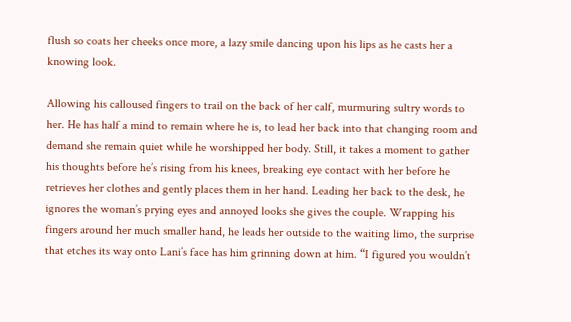flush so coats her cheeks once more, a lazy smile dancing upon his lips as he casts her a knowing look.

Allowing his calloused fingers to trail on the back of her calf, murmuring sultry words to her. He has half a mind to remain where he is, to lead her back into that changing room and demand she remain quiet while he worshipped her body. Still, it takes a moment to gather his thoughts before he’s rising from his knees, breaking eye contact with her before he retrieves her clothes and gently places them in her hand. Leading her back to the desk, he ignores the woman’s prying eyes and annoyed looks she gives the couple. Wrapping his fingers around her much smaller hand, he leads her outside to the waiting limo, the surprise that etches its way onto Lani’s face has him grinning down at him. “I figured you wouldn’t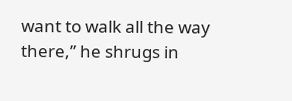want to walk all the way there,” he shrugs in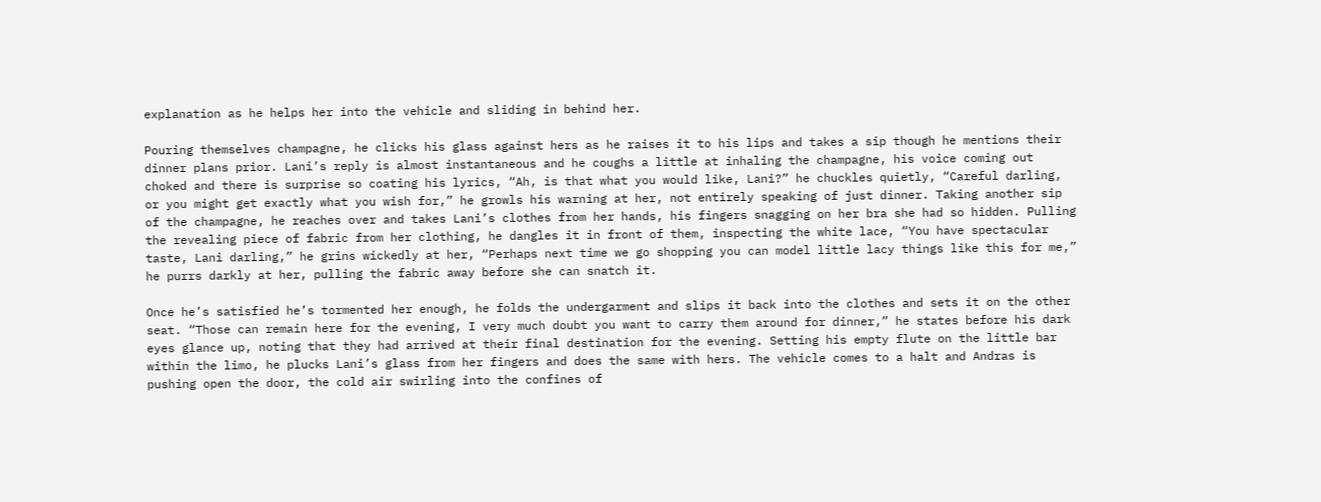explanation as he helps her into the vehicle and sliding in behind her.

Pouring themselves champagne, he clicks his glass against hers as he raises it to his lips and takes a sip though he mentions their dinner plans prior. Lani’s reply is almost instantaneous and he coughs a little at inhaling the champagne, his voice coming out choked and there is surprise so coating his lyrics, “Ah, is that what you would like, Lani?” he chuckles quietly, “Careful darling, or you might get exactly what you wish for,” he growls his warning at her, not entirely speaking of just dinner. Taking another sip of the champagne, he reaches over and takes Lani’s clothes from her hands, his fingers snagging on her bra she had so hidden. Pulling the revealing piece of fabric from her clothing, he dangles it in front of them, inspecting the white lace, “You have spectacular taste, Lani darling,” he grins wickedly at her, “Perhaps next time we go shopping you can model little lacy things like this for me,” he purrs darkly at her, pulling the fabric away before she can snatch it.

Once he’s satisfied he’s tormented her enough, he folds the undergarment and slips it back into the clothes and sets it on the other seat. “Those can remain here for the evening, I very much doubt you want to carry them around for dinner,” he states before his dark eyes glance up, noting that they had arrived at their final destination for the evening. Setting his empty flute on the little bar within the limo, he plucks Lani’s glass from her fingers and does the same with hers. The vehicle comes to a halt and Andras is pushing open the door, the cold air swirling into the confines of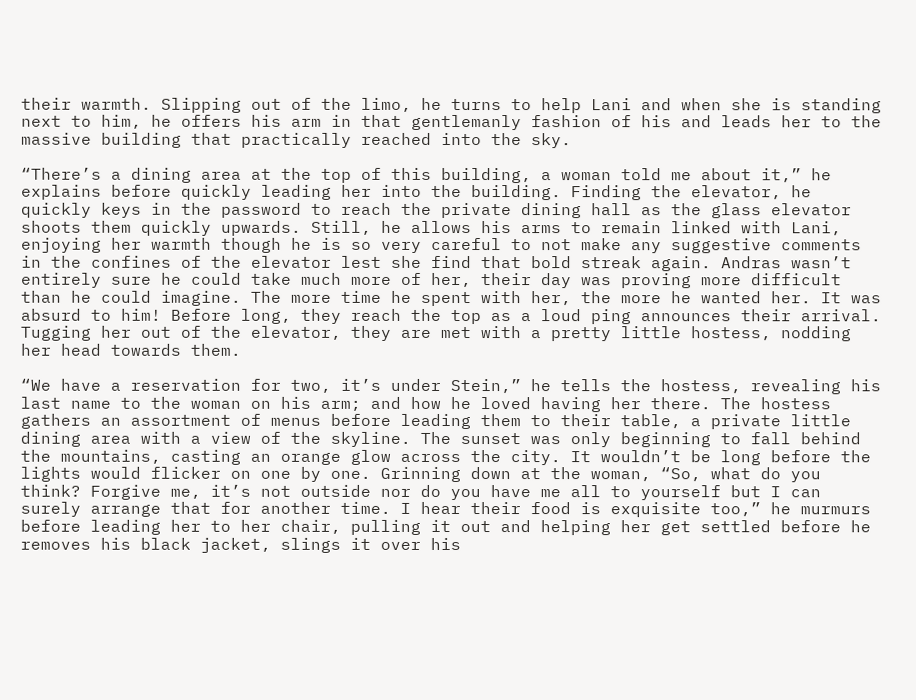their warmth. Slipping out of the limo, he turns to help Lani and when she is standing next to him, he offers his arm in that gentlemanly fashion of his and leads her to the massive building that practically reached into the sky.

“There’s a dining area at the top of this building, a woman told me about it,” he explains before quickly leading her into the building. Finding the elevator, he quickly keys in the password to reach the private dining hall as the glass elevator shoots them quickly upwards. Still, he allows his arms to remain linked with Lani, enjoying her warmth though he is so very careful to not make any suggestive comments in the confines of the elevator lest she find that bold streak again. Andras wasn’t entirely sure he could take much more of her, their day was proving more difficult than he could imagine. The more time he spent with her, the more he wanted her. It was absurd to him! Before long, they reach the top as a loud ping announces their arrival. Tugging her out of the elevator, they are met with a pretty little hostess, nodding her head towards them.

“We have a reservation for two, it’s under Stein,” he tells the hostess, revealing his last name to the woman on his arm; and how he loved having her there. The hostess gathers an assortment of menus before leading them to their table, a private little dining area with a view of the skyline. The sunset was only beginning to fall behind the mountains, casting an orange glow across the city. It wouldn’t be long before the lights would flicker on one by one. Grinning down at the woman, “So, what do you think? Forgive me, it’s not outside nor do you have me all to yourself but I can surely arrange that for another time. I hear their food is exquisite too,” he murmurs before leading her to her chair, pulling it out and helping her get settled before he removes his black jacket, slings it over his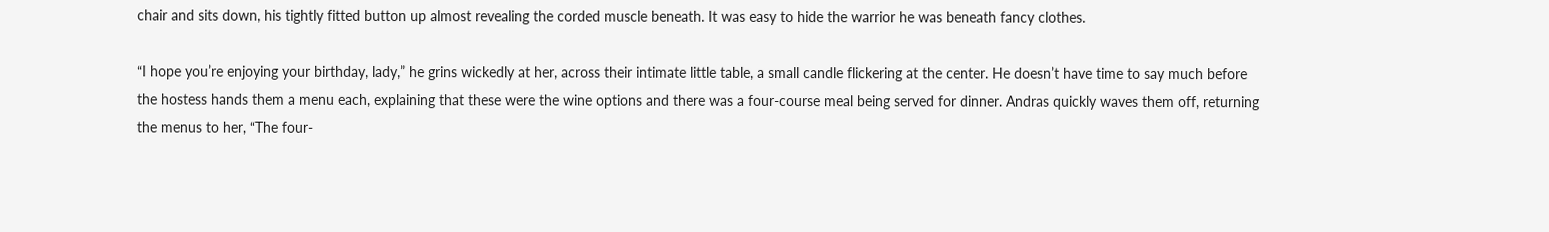chair and sits down, his tightly fitted button up almost revealing the corded muscle beneath. It was easy to hide the warrior he was beneath fancy clothes.

“I hope you’re enjoying your birthday, lady,” he grins wickedly at her, across their intimate little table, a small candle flickering at the center. He doesn’t have time to say much before the hostess hands them a menu each, explaining that these were the wine options and there was a four-course meal being served for dinner. Andras quickly waves them off, returning the menus to her, “The four-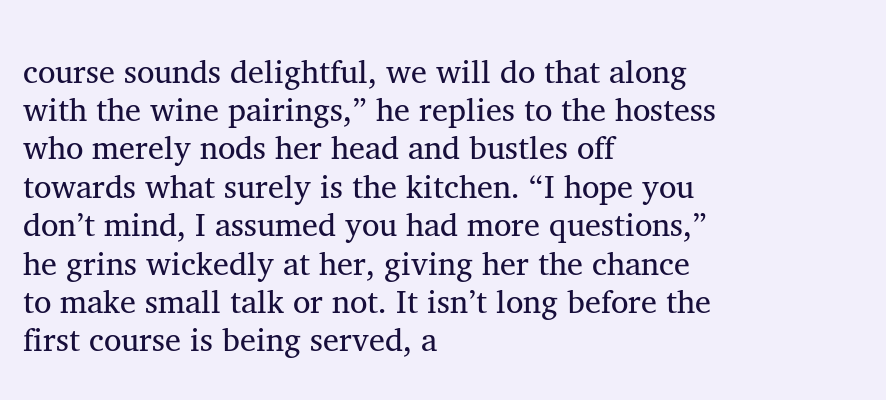course sounds delightful, we will do that along with the wine pairings,” he replies to the hostess who merely nods her head and bustles off towards what surely is the kitchen. “I hope you don’t mind, I assumed you had more questions,” he grins wickedly at her, giving her the chance to make small talk or not. It isn’t long before the first course is being served, a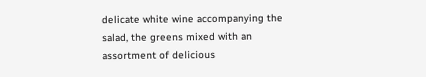delicate white wine accompanying the salad, the greens mixed with an assortment of delicious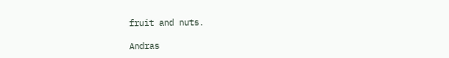fruit and nuts.

Andras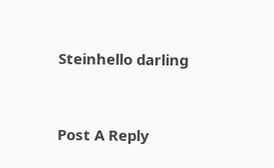Steinhello darling


Post A Reply